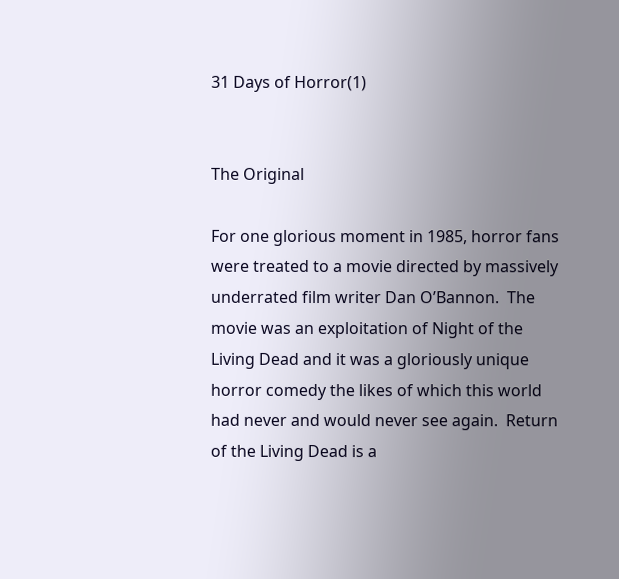31 Days of Horror(1)


The Original

For one glorious moment in 1985, horror fans were treated to a movie directed by massively underrated film writer Dan O’Bannon.  The movie was an exploitation of Night of the Living Dead and it was a gloriously unique horror comedy the likes of which this world had never and would never see again.  Return of the Living Dead is a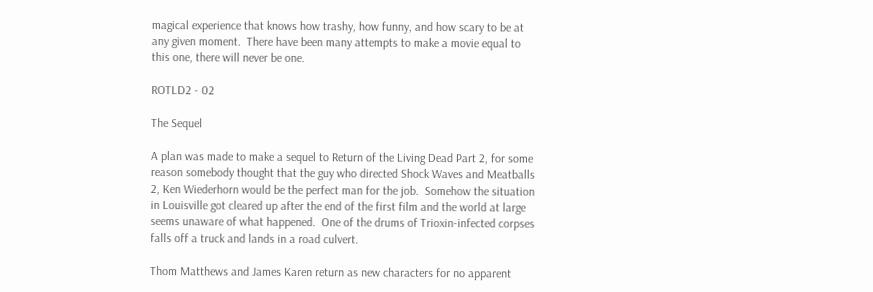magical experience that knows how trashy, how funny, and how scary to be at any given moment.  There have been many attempts to make a movie equal to this one, there will never be one.

ROTLD2 - 02

The Sequel

A plan was made to make a sequel to Return of the Living Dead Part 2, for some reason somebody thought that the guy who directed Shock Waves and Meatballs 2, Ken Wiederhorn would be the perfect man for the job.  Somehow the situation in Louisville got cleared up after the end of the first film and the world at large seems unaware of what happened.  One of the drums of Trioxin-infected corpses falls off a truck and lands in a road culvert.

Thom Matthews and James Karen return as new characters for no apparent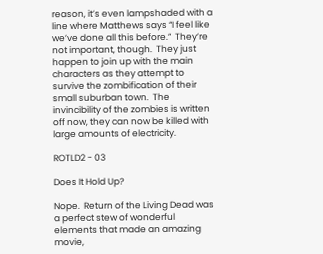reason, it’s even lampshaded with a line where Matthews says “I feel like we’ve done all this before.”  They’re not important, though.  They just happen to join up with the main characters as they attempt to survive the zombification of their small suburban town.  The invincibility of the zombies is written off now, they can now be killed with large amounts of electricity.

ROTLD2 - 03

Does It Hold Up?

Nope.  Return of the Living Dead was a perfect stew of wonderful elements that made an amazing movie,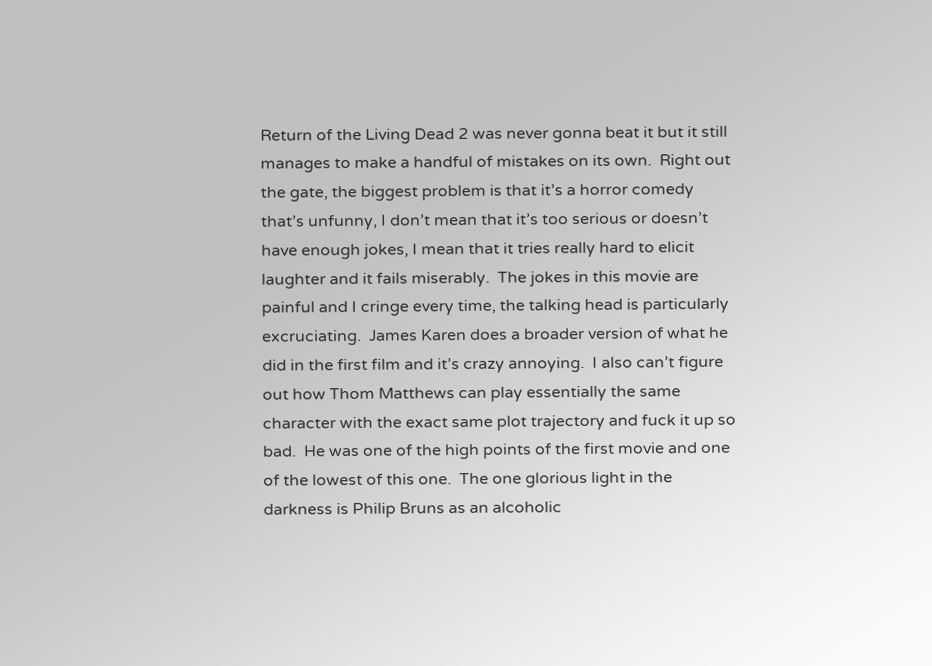Return of the Living Dead 2 was never gonna beat it but it still manages to make a handful of mistakes on its own.  Right out the gate, the biggest problem is that it’s a horror comedy that’s unfunny, I don’t mean that it’s too serious or doesn’t have enough jokes, I mean that it tries really hard to elicit laughter and it fails miserably.  The jokes in this movie are painful and I cringe every time, the talking head is particularly excruciating.  James Karen does a broader version of what he did in the first film and it’s crazy annoying.  I also can’t figure out how Thom Matthews can play essentially the same character with the exact same plot trajectory and fuck it up so bad.  He was one of the high points of the first movie and one of the lowest of this one.  The one glorious light in the darkness is Philip Bruns as an alcoholic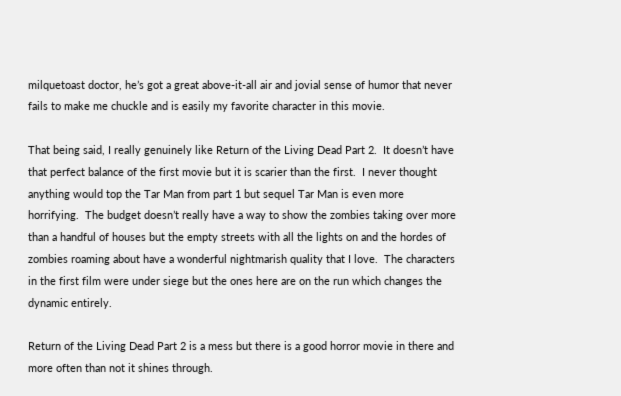milquetoast doctor, he’s got a great above-it-all air and jovial sense of humor that never fails to make me chuckle and is easily my favorite character in this movie.

That being said, I really genuinely like Return of the Living Dead Part 2.  It doesn’t have that perfect balance of the first movie but it is scarier than the first.  I never thought anything would top the Tar Man from part 1 but sequel Tar Man is even more horrifying.  The budget doesn’t really have a way to show the zombies taking over more than a handful of houses but the empty streets with all the lights on and the hordes of zombies roaming about have a wonderful nightmarish quality that I love.  The characters in the first film were under siege but the ones here are on the run which changes the dynamic entirely.

Return of the Living Dead Part 2 is a mess but there is a good horror movie in there and more often than not it shines through.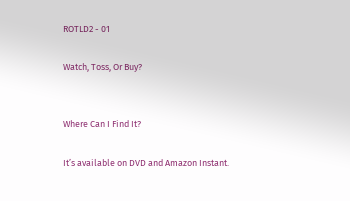ROTLD2 - 01

Watch, Toss, Or Buy?


Where Can I Find It?

It’s available on DVD and Amazon Instant.